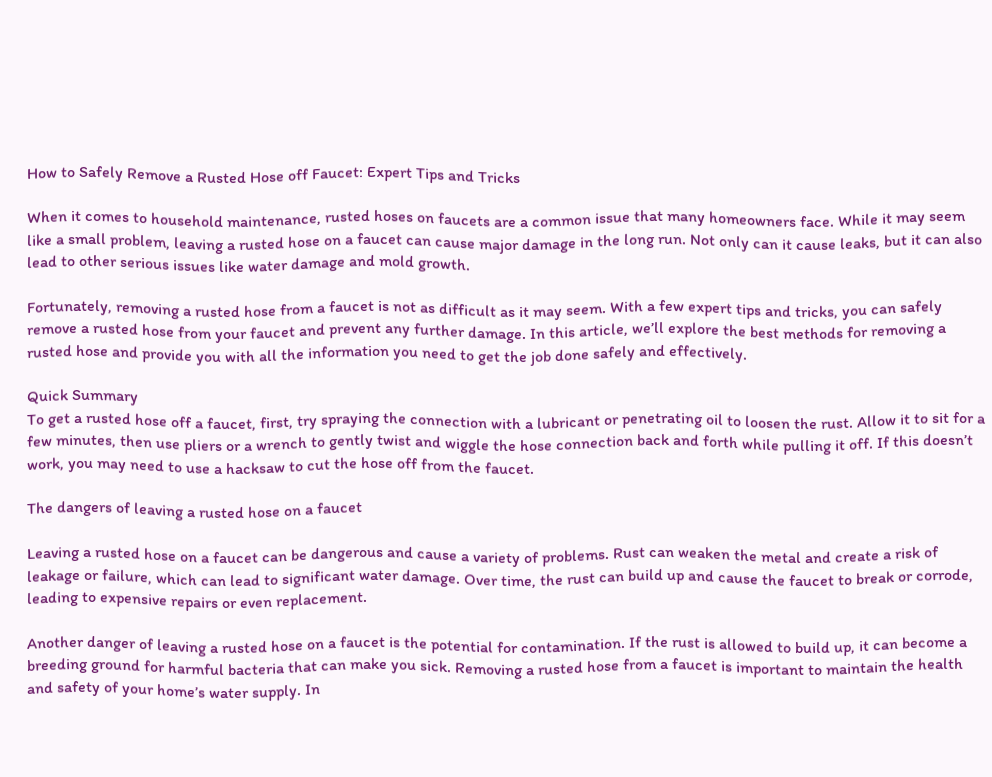How to Safely Remove a Rusted Hose off Faucet: Expert Tips and Tricks

When it comes to household maintenance, rusted hoses on faucets are a common issue that many homeowners face. While it may seem like a small problem, leaving a rusted hose on a faucet can cause major damage in the long run. Not only can it cause leaks, but it can also lead to other serious issues like water damage and mold growth.

Fortunately, removing a rusted hose from a faucet is not as difficult as it may seem. With a few expert tips and tricks, you can safely remove a rusted hose from your faucet and prevent any further damage. In this article, we’ll explore the best methods for removing a rusted hose and provide you with all the information you need to get the job done safely and effectively.

Quick Summary
To get a rusted hose off a faucet, first, try spraying the connection with a lubricant or penetrating oil to loosen the rust. Allow it to sit for a few minutes, then use pliers or a wrench to gently twist and wiggle the hose connection back and forth while pulling it off. If this doesn’t work, you may need to use a hacksaw to cut the hose off from the faucet.

The dangers of leaving a rusted hose on a faucet

Leaving a rusted hose on a faucet can be dangerous and cause a variety of problems. Rust can weaken the metal and create a risk of leakage or failure, which can lead to significant water damage. Over time, the rust can build up and cause the faucet to break or corrode, leading to expensive repairs or even replacement.

Another danger of leaving a rusted hose on a faucet is the potential for contamination. If the rust is allowed to build up, it can become a breeding ground for harmful bacteria that can make you sick. Removing a rusted hose from a faucet is important to maintain the health and safety of your home’s water supply. In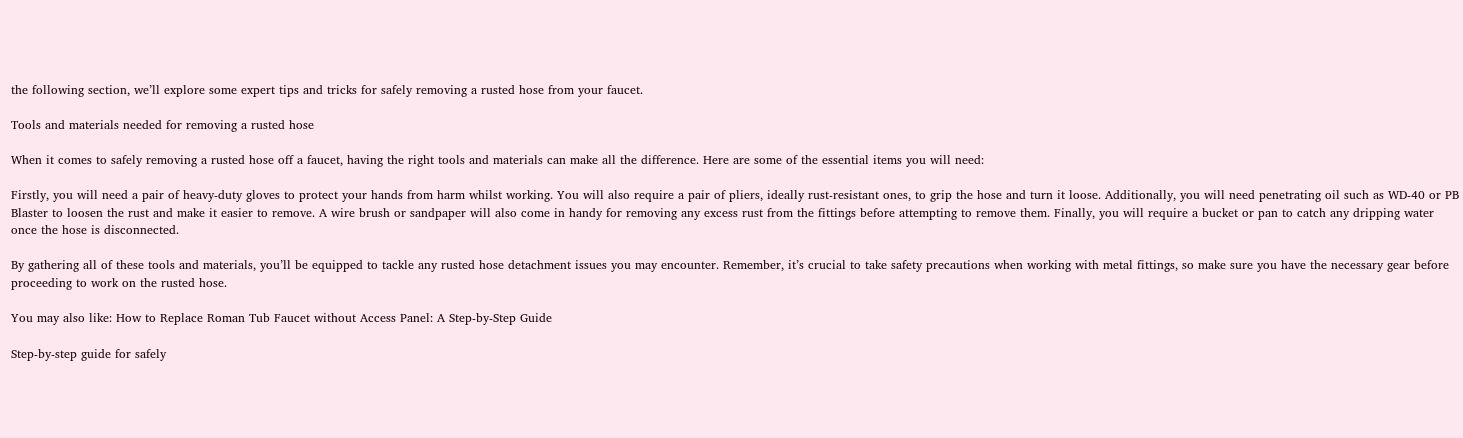the following section, we’ll explore some expert tips and tricks for safely removing a rusted hose from your faucet.

Tools and materials needed for removing a rusted hose

When it comes to safely removing a rusted hose off a faucet, having the right tools and materials can make all the difference. Here are some of the essential items you will need:

Firstly, you will need a pair of heavy-duty gloves to protect your hands from harm whilst working. You will also require a pair of pliers, ideally rust-resistant ones, to grip the hose and turn it loose. Additionally, you will need penetrating oil such as WD-40 or PB Blaster to loosen the rust and make it easier to remove. A wire brush or sandpaper will also come in handy for removing any excess rust from the fittings before attempting to remove them. Finally, you will require a bucket or pan to catch any dripping water once the hose is disconnected.

By gathering all of these tools and materials, you’ll be equipped to tackle any rusted hose detachment issues you may encounter. Remember, it’s crucial to take safety precautions when working with metal fittings, so make sure you have the necessary gear before proceeding to work on the rusted hose.

You may also like: How to Replace Roman Tub Faucet without Access Panel: A Step-by-Step Guide

Step-by-step guide for safely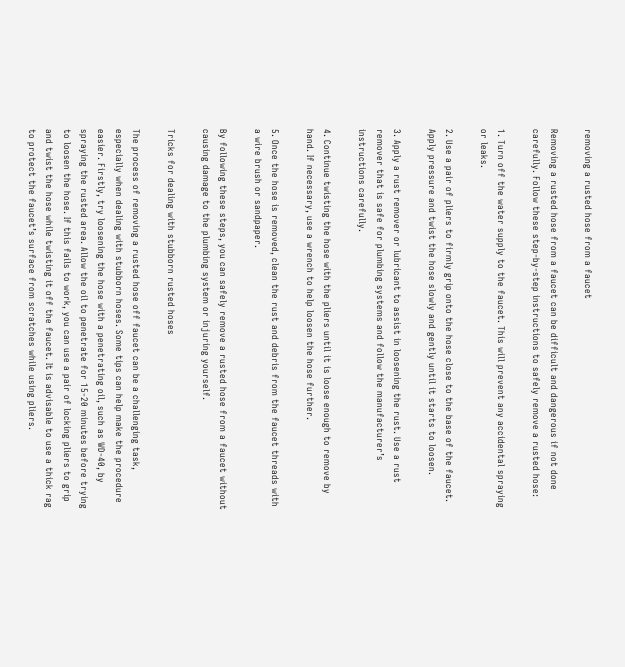removing a rusted hose from a faucet

Removing a rusted hose from a faucet can be difficult and dangerous if not done carefully. Follow these step-by-step instructions to safely remove a rusted hose:

1. Turn off the water supply to the faucet. This will prevent any accidental spraying or leaks.

2. Use a pair of pliers to firmly grip onto the hose close to the base of the faucet. Apply pressure and twist the hose slowly and gently until it starts to loosen.

3. Apply a rust remover or lubricant to assist in loosening the rust. Use a rust remover that is safe for plumbing systems and follow the manufacturer’s instructions carefully.

4. Continue twisting the hose with the pliers until it is loose enough to remove by hand. If necessary, use a wrench to help loosen the hose further.

5. Once the hose is removed, clean the rust and debris from the faucet threads with a wire brush or sandpaper.

By following these steps, you can safely remove a rusted hose from a faucet without causing damage to the plumbing system or injuring yourself.

Tricks for dealing with stubborn rusted hoses

The process of removing a rusted hose off faucet can be a challenging task, especially when dealing with stubborn hoses. Some tips can help make the procedure easier. Firstly, try loosening the hose with a penetrating oil, such as WD-40, by spraying the rusted area. Allow the oil to penetrate for 15-20 minutes before trying to loosen the hose. If this fails to work, you can use a pair of locking pliers to grip and twist the hose while twisting it off the faucet. It is advisable to use a thick rag to protect the faucet’s surface from scratches while using pliers.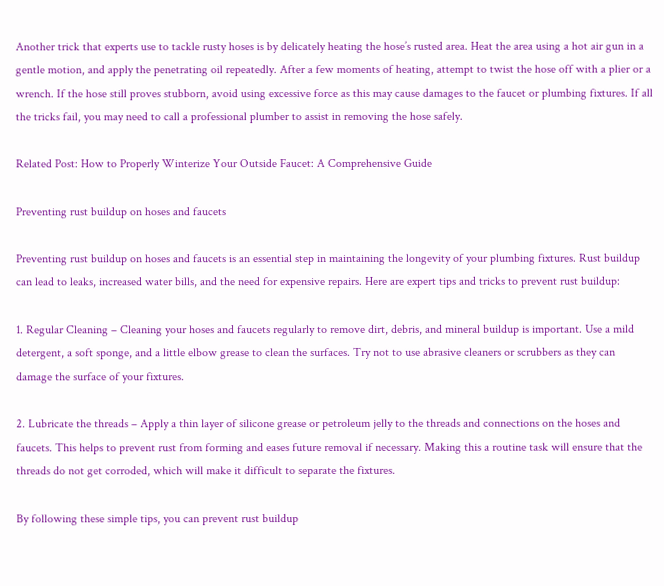Another trick that experts use to tackle rusty hoses is by delicately heating the hose’s rusted area. Heat the area using a hot air gun in a gentle motion, and apply the penetrating oil repeatedly. After a few moments of heating, attempt to twist the hose off with a plier or a wrench. If the hose still proves stubborn, avoid using excessive force as this may cause damages to the faucet or plumbing fixtures. If all the tricks fail, you may need to call a professional plumber to assist in removing the hose safely.

Related Post: How to Properly Winterize Your Outside Faucet: A Comprehensive Guide

Preventing rust buildup on hoses and faucets

Preventing rust buildup on hoses and faucets is an essential step in maintaining the longevity of your plumbing fixtures. Rust buildup can lead to leaks, increased water bills, and the need for expensive repairs. Here are expert tips and tricks to prevent rust buildup:

1. Regular Cleaning – Cleaning your hoses and faucets regularly to remove dirt, debris, and mineral buildup is important. Use a mild detergent, a soft sponge, and a little elbow grease to clean the surfaces. Try not to use abrasive cleaners or scrubbers as they can damage the surface of your fixtures.

2. Lubricate the threads – Apply a thin layer of silicone grease or petroleum jelly to the threads and connections on the hoses and faucets. This helps to prevent rust from forming and eases future removal if necessary. Making this a routine task will ensure that the threads do not get corroded, which will make it difficult to separate the fixtures.

By following these simple tips, you can prevent rust buildup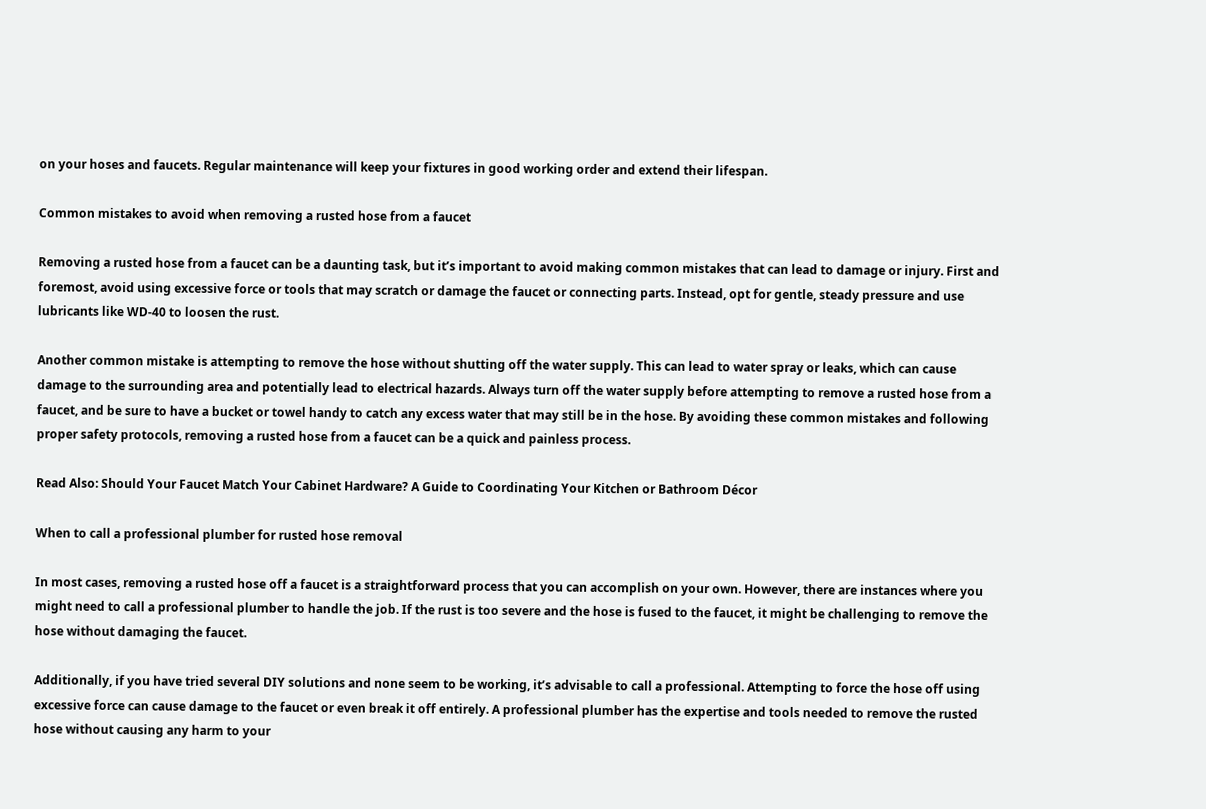on your hoses and faucets. Regular maintenance will keep your fixtures in good working order and extend their lifespan.

Common mistakes to avoid when removing a rusted hose from a faucet

Removing a rusted hose from a faucet can be a daunting task, but it’s important to avoid making common mistakes that can lead to damage or injury. First and foremost, avoid using excessive force or tools that may scratch or damage the faucet or connecting parts. Instead, opt for gentle, steady pressure and use lubricants like WD-40 to loosen the rust.

Another common mistake is attempting to remove the hose without shutting off the water supply. This can lead to water spray or leaks, which can cause damage to the surrounding area and potentially lead to electrical hazards. Always turn off the water supply before attempting to remove a rusted hose from a faucet, and be sure to have a bucket or towel handy to catch any excess water that may still be in the hose. By avoiding these common mistakes and following proper safety protocols, removing a rusted hose from a faucet can be a quick and painless process.

Read Also: Should Your Faucet Match Your Cabinet Hardware? A Guide to Coordinating Your Kitchen or Bathroom Décor

When to call a professional plumber for rusted hose removal

In most cases, removing a rusted hose off a faucet is a straightforward process that you can accomplish on your own. However, there are instances where you might need to call a professional plumber to handle the job. If the rust is too severe and the hose is fused to the faucet, it might be challenging to remove the hose without damaging the faucet.

Additionally, if you have tried several DIY solutions and none seem to be working, it’s advisable to call a professional. Attempting to force the hose off using excessive force can cause damage to the faucet or even break it off entirely. A professional plumber has the expertise and tools needed to remove the rusted hose without causing any harm to your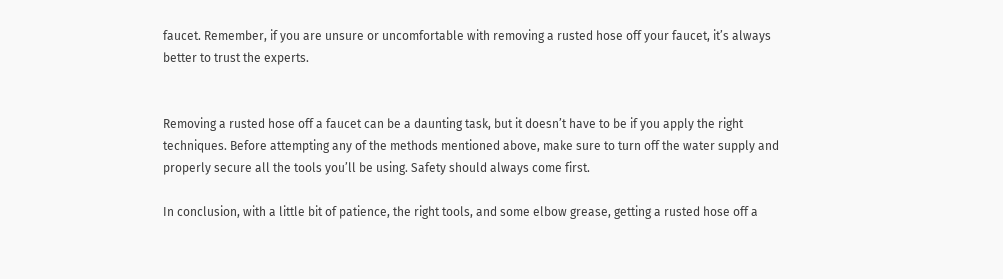faucet. Remember, if you are unsure or uncomfortable with removing a rusted hose off your faucet, it’s always better to trust the experts.


Removing a rusted hose off a faucet can be a daunting task, but it doesn’t have to be if you apply the right techniques. Before attempting any of the methods mentioned above, make sure to turn off the water supply and properly secure all the tools you’ll be using. Safety should always come first.

In conclusion, with a little bit of patience, the right tools, and some elbow grease, getting a rusted hose off a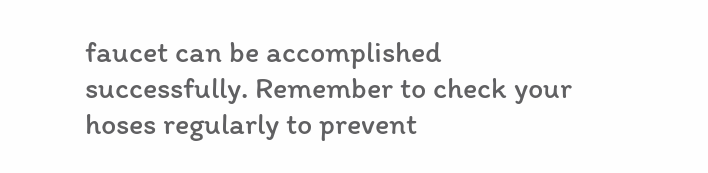faucet can be accomplished successfully. Remember to check your hoses regularly to prevent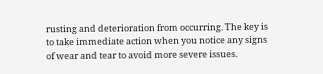rusting and deterioration from occurring. The key is to take immediate action when you notice any signs of wear and tear to avoid more severe issues.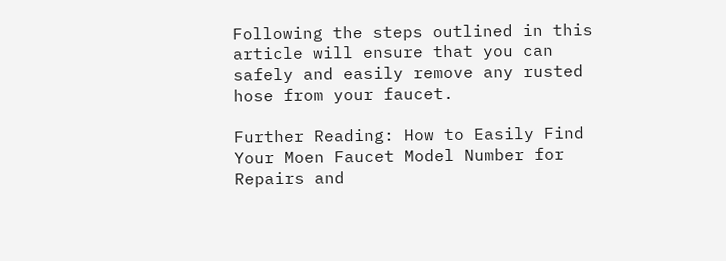Following the steps outlined in this article will ensure that you can safely and easily remove any rusted hose from your faucet.

Further Reading: How to Easily Find Your Moen Faucet Model Number for Repairs and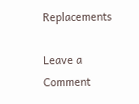Replacements

Leave a Comment